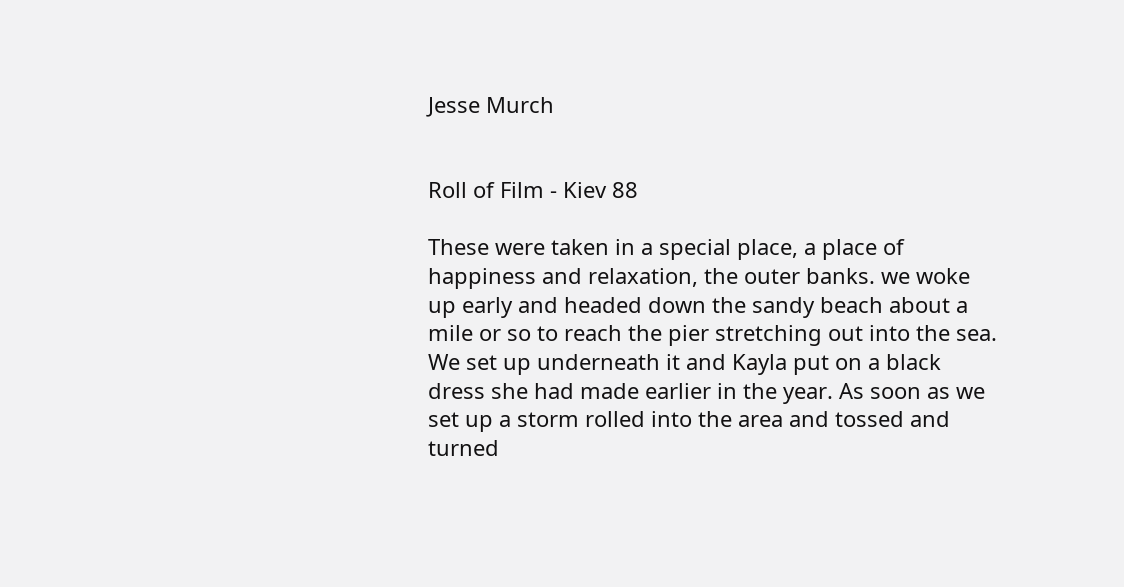Jesse Murch


Roll of Film - Kiev 88

These were taken in a special place, a place of happiness and relaxation, the outer banks. we woke up early and headed down the sandy beach about a mile or so to reach the pier stretching out into the sea. We set up underneath it and Kayla put on a black dress she had made earlier in the year. As soon as we set up a storm rolled into the area and tossed and turned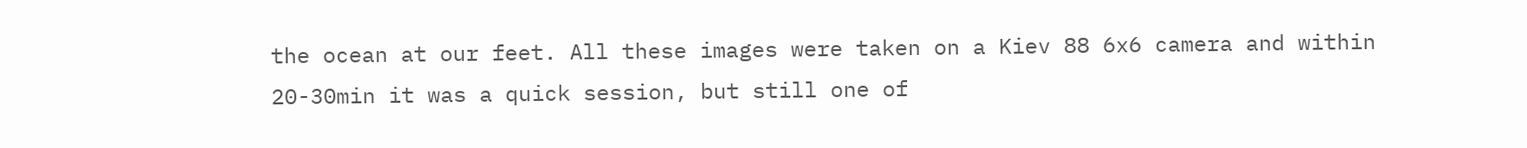the ocean at our feet. All these images were taken on a Kiev 88 6x6 camera and within 20-30min it was a quick session, but still one of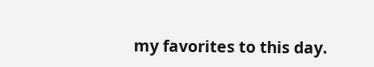my favorites to this day.